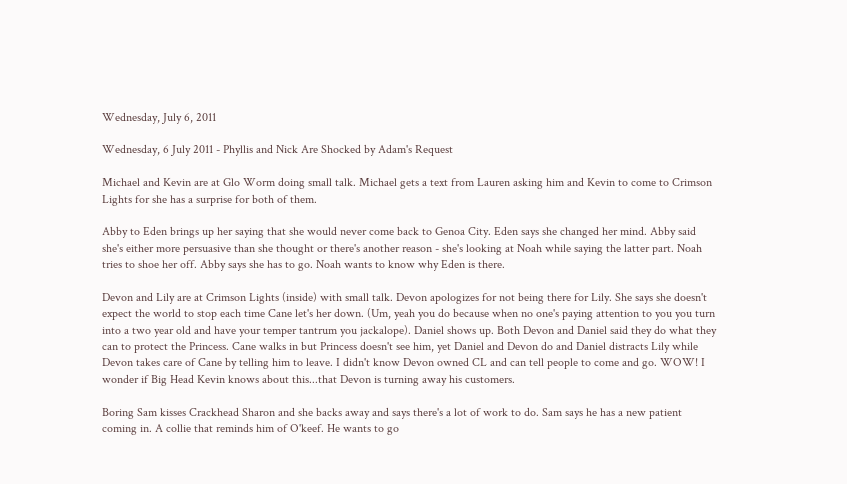Wednesday, July 6, 2011

Wednesday, 6 July 2011 - Phyllis and Nick Are Shocked by Adam's Request

Michael and Kevin are at Glo Worm doing small talk. Michael gets a text from Lauren asking him and Kevin to come to Crimson Lights for she has a surprise for both of them.

Abby to Eden brings up her saying that she would never come back to Genoa City. Eden says she changed her mind. Abby said she's either more persuasive than she thought or there's another reason - she's looking at Noah while saying the latter part. Noah tries to shoe her off. Abby says she has to go. Noah wants to know why Eden is there.

Devon and Lily are at Crimson Lights (inside) with small talk. Devon apologizes for not being there for Lily. She says she doesn't expect the world to stop each time Cane let's her down. (Um, yeah you do because when no one's paying attention to you you turn into a two year old and have your temper tantrum you jackalope). Daniel shows up. Both Devon and Daniel said they do what they can to protect the Princess. Cane walks in but Princess doesn't see him, yet Daniel and Devon do and Daniel distracts Lily while Devon takes care of Cane by telling him to leave. I didn't know Devon owned CL and can tell people to come and go. WOW! I wonder if Big Head Kevin knows about this...that Devon is turning away his customers.

Boring Sam kisses Crackhead Sharon and she backs away and says there's a lot of work to do. Sam says he has a new patient coming in. A collie that reminds him of O'keef. He wants to go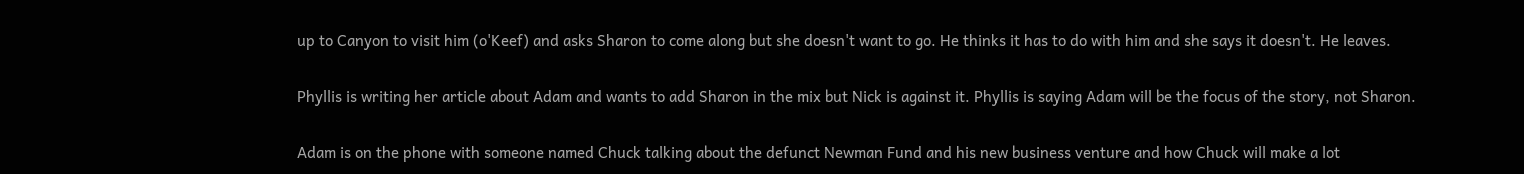up to Canyon to visit him (o'Keef) and asks Sharon to come along but she doesn't want to go. He thinks it has to do with him and she says it doesn't. He leaves.

Phyllis is writing her article about Adam and wants to add Sharon in the mix but Nick is against it. Phyllis is saying Adam will be the focus of the story, not Sharon.

Adam is on the phone with someone named Chuck talking about the defunct Newman Fund and his new business venture and how Chuck will make a lot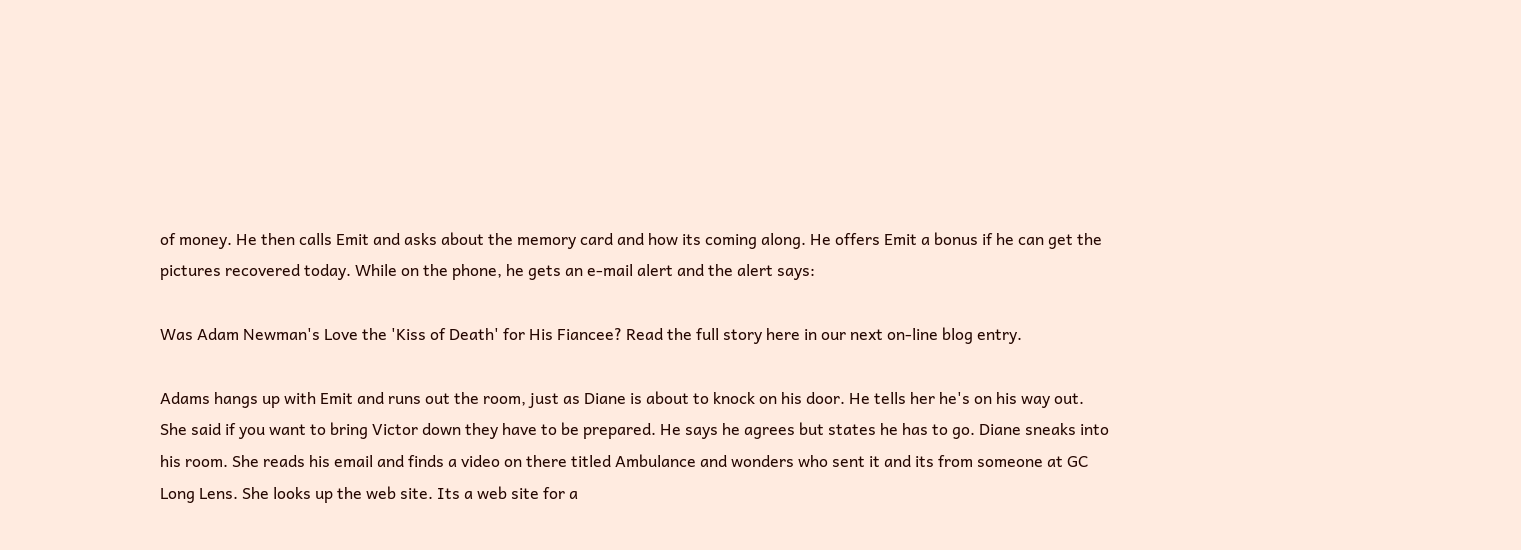of money. He then calls Emit and asks about the memory card and how its coming along. He offers Emit a bonus if he can get the pictures recovered today. While on the phone, he gets an e-mail alert and the alert says:

Was Adam Newman's Love the 'Kiss of Death' for His Fiancee? Read the full story here in our next on-line blog entry.

Adams hangs up with Emit and runs out the room, just as Diane is about to knock on his door. He tells her he's on his way out. She said if you want to bring Victor down they have to be prepared. He says he agrees but states he has to go. Diane sneaks into his room. She reads his email and finds a video on there titled Ambulance and wonders who sent it and its from someone at GC Long Lens. She looks up the web site. Its a web site for a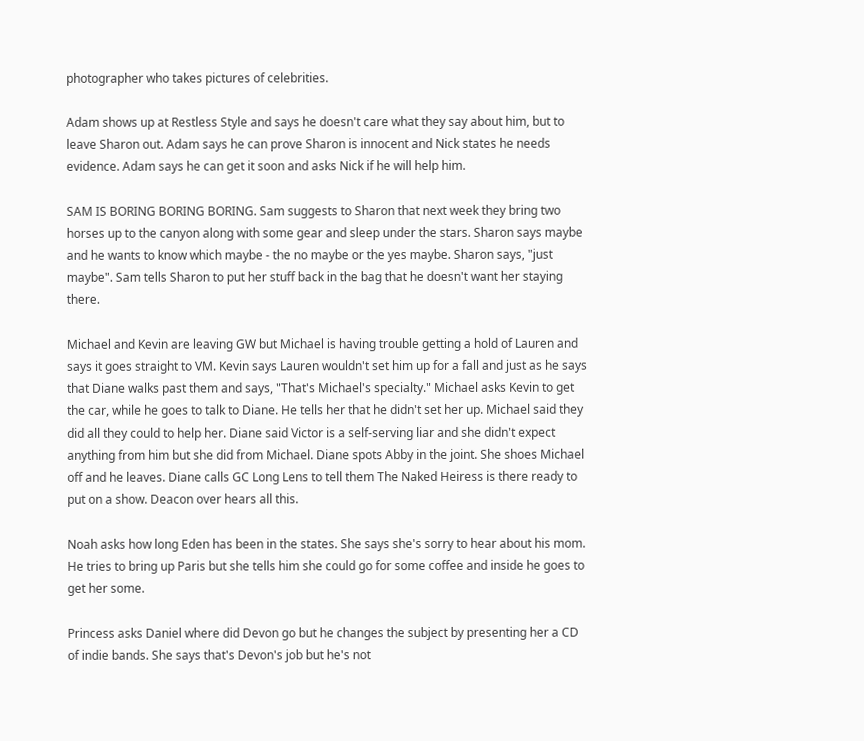photographer who takes pictures of celebrities.

Adam shows up at Restless Style and says he doesn't care what they say about him, but to leave Sharon out. Adam says he can prove Sharon is innocent and Nick states he needs evidence. Adam says he can get it soon and asks Nick if he will help him.

SAM IS BORING BORING BORING. Sam suggests to Sharon that next week they bring two horses up to the canyon along with some gear and sleep under the stars. Sharon says maybe and he wants to know which maybe - the no maybe or the yes maybe. Sharon says, "just maybe". Sam tells Sharon to put her stuff back in the bag that he doesn't want her staying there.

Michael and Kevin are leaving GW but Michael is having trouble getting a hold of Lauren and says it goes straight to VM. Kevin says Lauren wouldn't set him up for a fall and just as he says that Diane walks past them and says, "That's Michael's specialty." Michael asks Kevin to get the car, while he goes to talk to Diane. He tells her that he didn't set her up. Michael said they did all they could to help her. Diane said Victor is a self-serving liar and she didn't expect anything from him but she did from Michael. Diane spots Abby in the joint. She shoes Michael off and he leaves. Diane calls GC Long Lens to tell them The Naked Heiress is there ready to put on a show. Deacon over hears all this.

Noah asks how long Eden has been in the states. She says she's sorry to hear about his mom. He tries to bring up Paris but she tells him she could go for some coffee and inside he goes to get her some.

Princess asks Daniel where did Devon go but he changes the subject by presenting her a CD of indie bands. She says that's Devon's job but he's not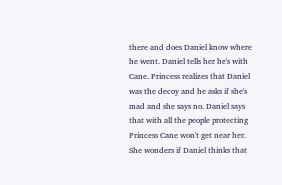there and does Daniel know where he went. Daniel tells her he's with Cane. Princess realizes that Daniel was the decoy and he asks if she's mad and she says no. Daniel says that with all the people protecting Princess Cane won't get near her. She wonders if Daniel thinks that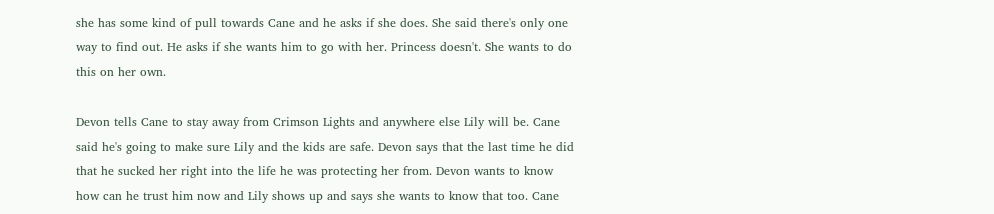she has some kind of pull towards Cane and he asks if she does. She said there's only one way to find out. He asks if she wants him to go with her. Princess doesn't. She wants to do this on her own.

Devon tells Cane to stay away from Crimson Lights and anywhere else Lily will be. Cane said he's going to make sure Lily and the kids are safe. Devon says that the last time he did that he sucked her right into the life he was protecting her from. Devon wants to know how can he trust him now and Lily shows up and says she wants to know that too. Cane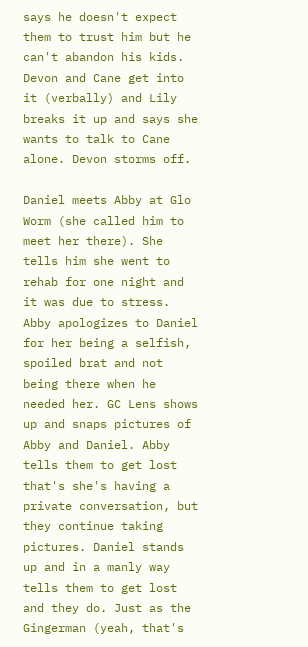says he doesn't expect them to trust him but he can't abandon his kids. Devon and Cane get into it (verbally) and Lily breaks it up and says she wants to talk to Cane alone. Devon storms off.

Daniel meets Abby at Glo Worm (she called him to meet her there). She tells him she went to rehab for one night and it was due to stress. Abby apologizes to Daniel for her being a selfish, spoiled brat and not being there when he needed her. GC Lens shows up and snaps pictures of Abby and Daniel. Abby tells them to get lost that's she's having a private conversation, but they continue taking pictures. Daniel stands up and in a manly way tells them to get lost and they do. Just as the Gingerman (yeah, that's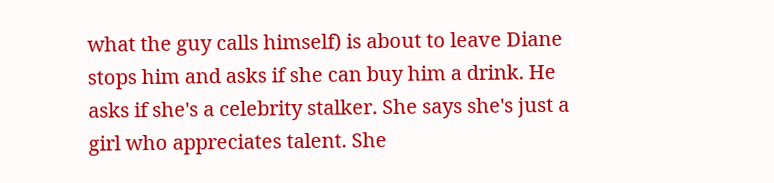what the guy calls himself) is about to leave Diane stops him and asks if she can buy him a drink. He asks if she's a celebrity stalker. She says she's just a girl who appreciates talent. She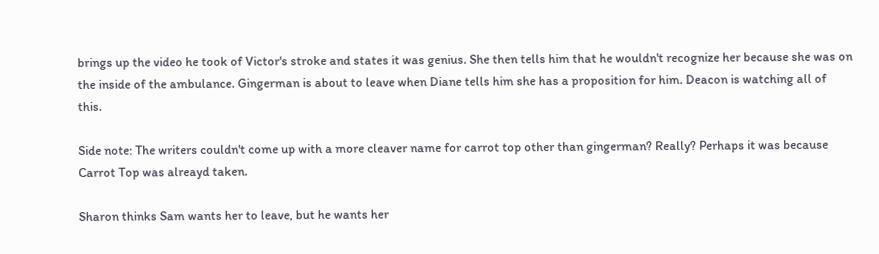brings up the video he took of Victor's stroke and states it was genius. She then tells him that he wouldn't recognize her because she was on the inside of the ambulance. Gingerman is about to leave when Diane tells him she has a proposition for him. Deacon is watching all of this.

Side note: The writers couldn't come up with a more cleaver name for carrot top other than gingerman? Really? Perhaps it was because Carrot Top was alreayd taken.

Sharon thinks Sam wants her to leave, but he wants her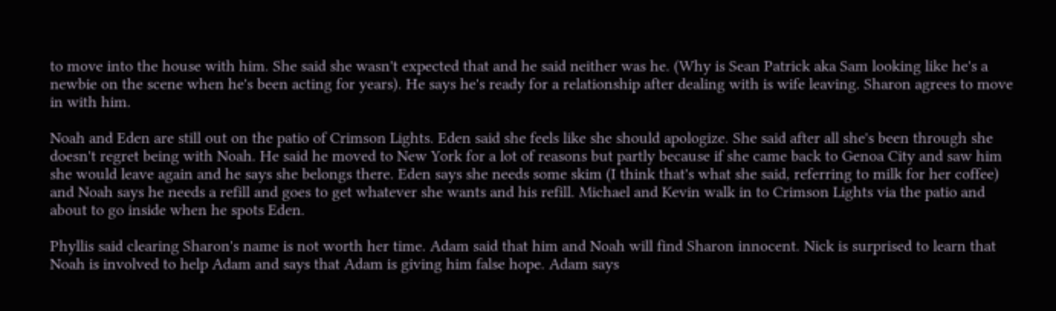to move into the house with him. She said she wasn't expected that and he said neither was he. (Why is Sean Patrick aka Sam looking like he's a newbie on the scene when he's been acting for years). He says he's ready for a relationship after dealing with is wife leaving. Sharon agrees to move in with him.

Noah and Eden are still out on the patio of Crimson Lights. Eden said she feels like she should apologize. She said after all she's been through she doesn't regret being with Noah. He said he moved to New York for a lot of reasons but partly because if she came back to Genoa City and saw him she would leave again and he says she belongs there. Eden says she needs some skim (I think that's what she said, referring to milk for her coffee) and Noah says he needs a refill and goes to get whatever she wants and his refill. Michael and Kevin walk in to Crimson Lights via the patio and about to go inside when he spots Eden.

Phyllis said clearing Sharon's name is not worth her time. Adam said that him and Noah will find Sharon innocent. Nick is surprised to learn that Noah is involved to help Adam and says that Adam is giving him false hope. Adam says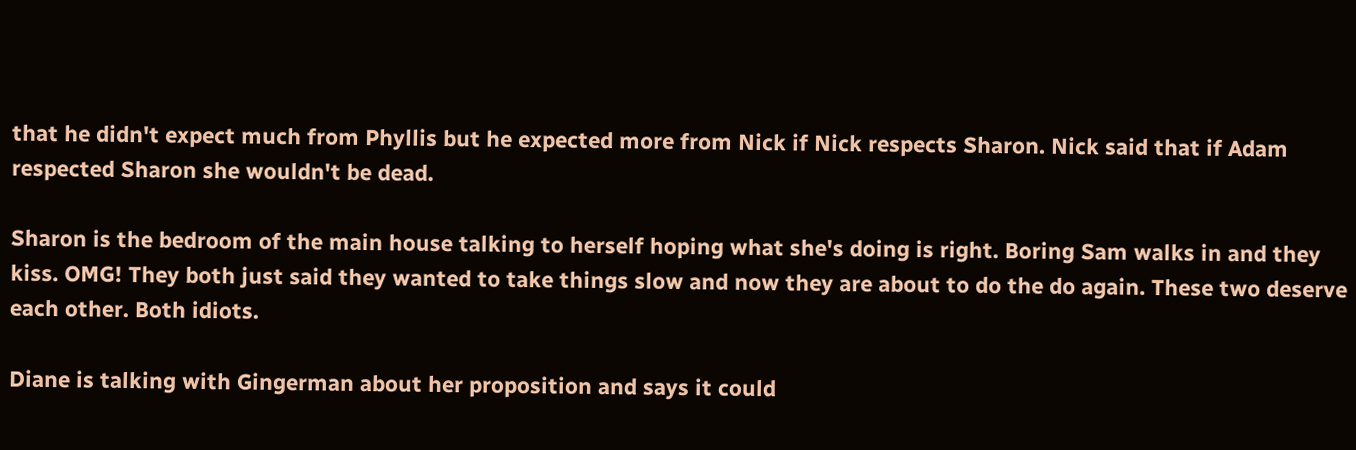that he didn't expect much from Phyllis but he expected more from Nick if Nick respects Sharon. Nick said that if Adam respected Sharon she wouldn't be dead.

Sharon is the bedroom of the main house talking to herself hoping what she's doing is right. Boring Sam walks in and they kiss. OMG! They both just said they wanted to take things slow and now they are about to do the do again. These two deserve each other. Both idiots.

Diane is talking with Gingerman about her proposition and says it could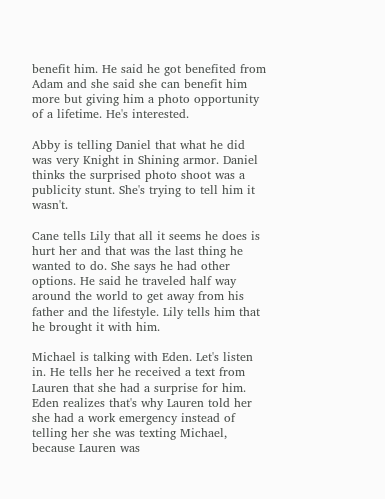benefit him. He said he got benefited from Adam and she said she can benefit him more but giving him a photo opportunity of a lifetime. He's interested.

Abby is telling Daniel that what he did was very Knight in Shining armor. Daniel thinks the surprised photo shoot was a publicity stunt. She's trying to tell him it wasn't.

Cane tells Lily that all it seems he does is hurt her and that was the last thing he wanted to do. She says he had other options. He said he traveled half way around the world to get away from his father and the lifestyle. Lily tells him that he brought it with him.

Michael is talking with Eden. Let's listen in. He tells her he received a text from Lauren that she had a surprise for him. Eden realizes that's why Lauren told her she had a work emergency instead of telling her she was texting Michael, because Lauren was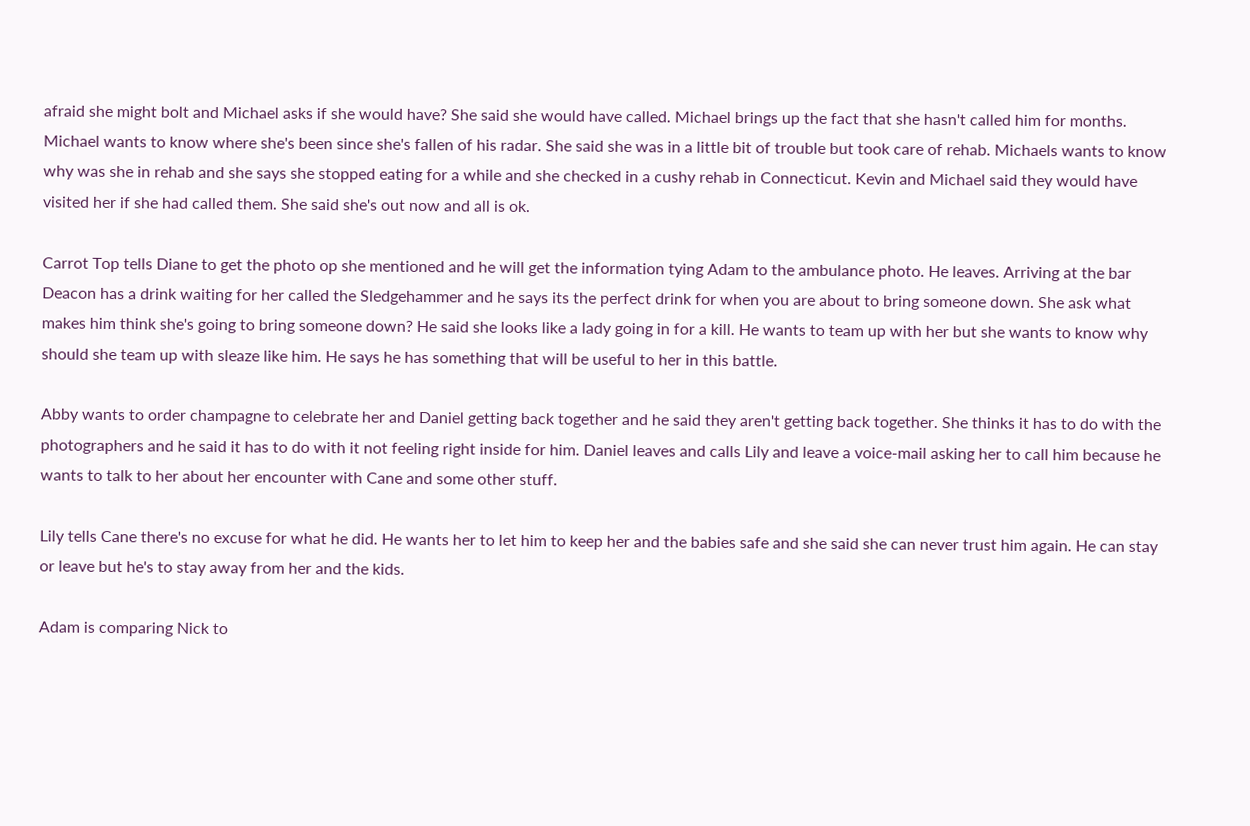afraid she might bolt and Michael asks if she would have? She said she would have called. Michael brings up the fact that she hasn't called him for months. Michael wants to know where she's been since she's fallen of his radar. She said she was in a little bit of trouble but took care of rehab. Michaels wants to know why was she in rehab and she says she stopped eating for a while and she checked in a cushy rehab in Connecticut. Kevin and Michael said they would have visited her if she had called them. She said she's out now and all is ok.

Carrot Top tells Diane to get the photo op she mentioned and he will get the information tying Adam to the ambulance photo. He leaves. Arriving at the bar Deacon has a drink waiting for her called the Sledgehammer and he says its the perfect drink for when you are about to bring someone down. She ask what makes him think she's going to bring someone down? He said she looks like a lady going in for a kill. He wants to team up with her but she wants to know why should she team up with sleaze like him. He says he has something that will be useful to her in this battle.

Abby wants to order champagne to celebrate her and Daniel getting back together and he said they aren't getting back together. She thinks it has to do with the photographers and he said it has to do with it not feeling right inside for him. Daniel leaves and calls Lily and leave a voice-mail asking her to call him because he wants to talk to her about her encounter with Cane and some other stuff.

Lily tells Cane there's no excuse for what he did. He wants her to let him to keep her and the babies safe and she said she can never trust him again. He can stay or leave but he's to stay away from her and the kids.

Adam is comparing Nick to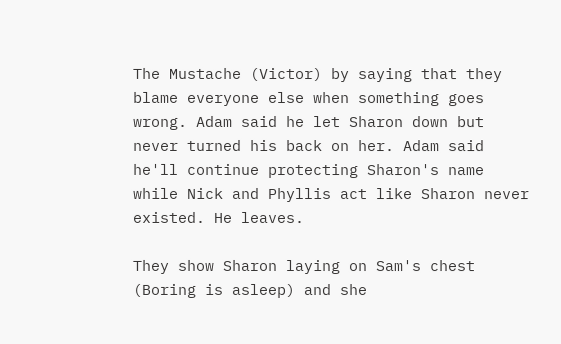The Mustache (Victor) by saying that they blame everyone else when something goes wrong. Adam said he let Sharon down but never turned his back on her. Adam said he'll continue protecting Sharon's name while Nick and Phyllis act like Sharon never existed. He leaves.

They show Sharon laying on Sam's chest (Boring is asleep) and she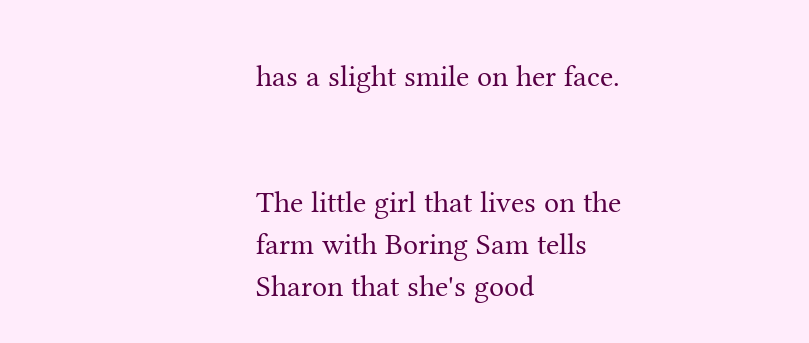has a slight smile on her face.


The little girl that lives on the farm with Boring Sam tells Sharon that she's good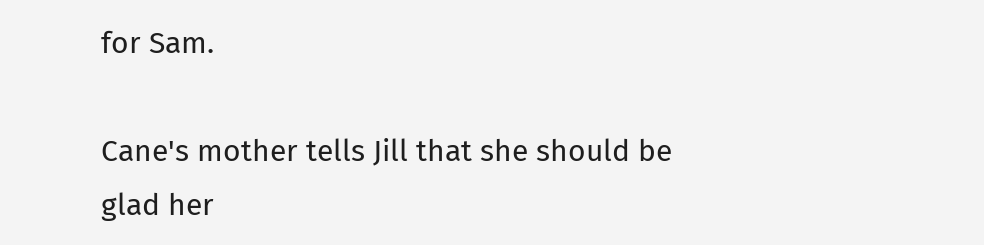for Sam.

Cane's mother tells Jill that she should be glad her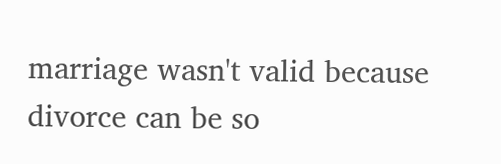marriage wasn't valid because divorce can be so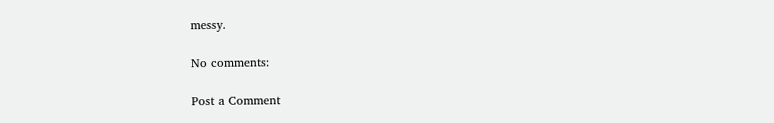messy.

No comments:

Post a Comment